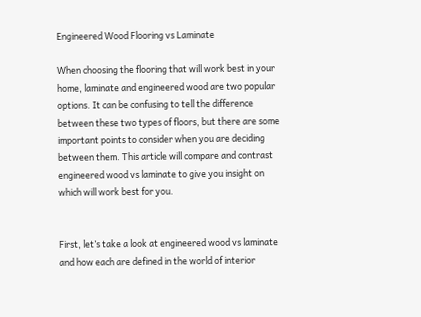Engineered Wood Flooring vs Laminate

When choosing the flooring that will work best in your home, laminate and engineered wood are two popular options. It can be confusing to tell the difference between these two types of floors, but there are some important points to consider when you are deciding between them. This article will compare and contrast engineered wood vs laminate to give you insight on which will work best for you.


First, let’s take a look at engineered wood vs laminate and how each are defined in the world of interior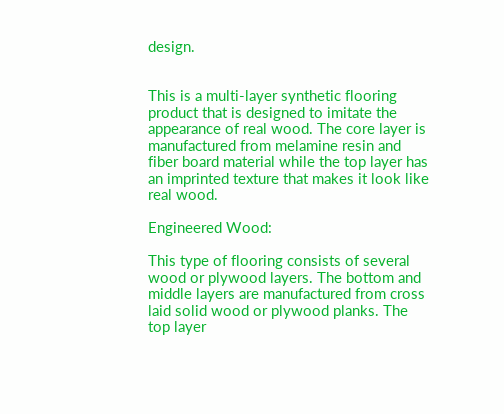design.


This is a multi-layer synthetic flooring product that is designed to imitate the appearance of real wood. The core layer is manufactured from melamine resin and fiber board material while the top layer has an imprinted texture that makes it look like real wood.

Engineered Wood:

This type of flooring consists of several wood or plywood layers. The bottom and middle layers are manufactured from cross laid solid wood or plywood planks. The top layer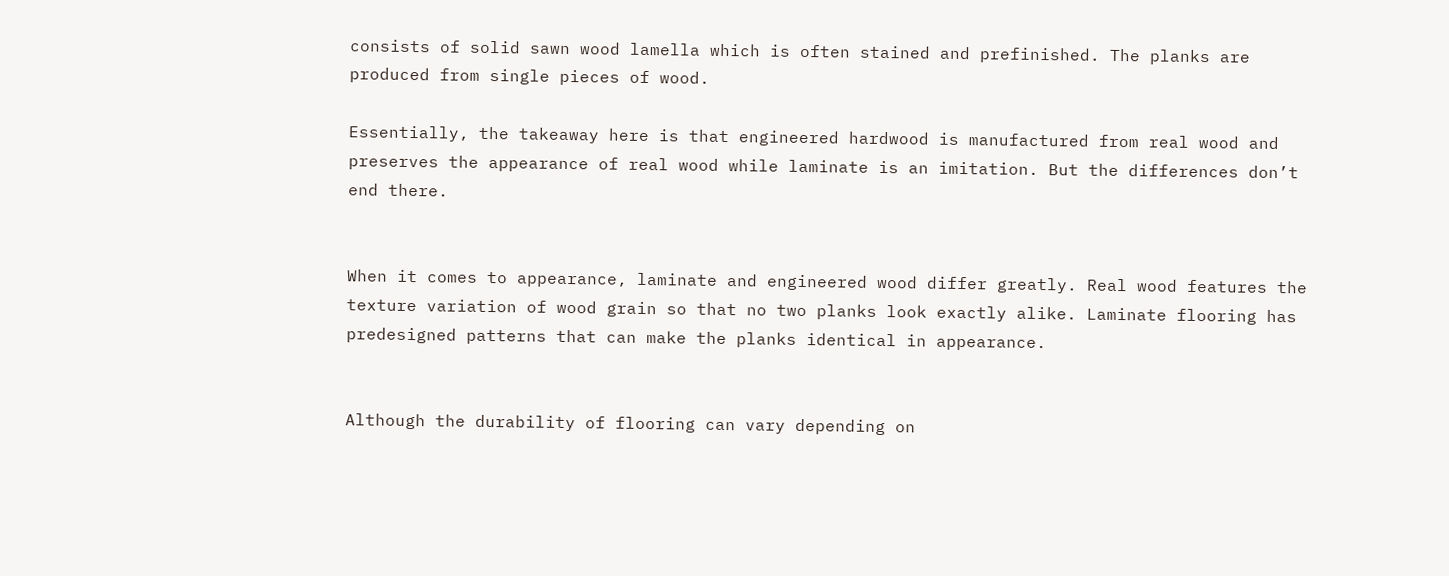consists of solid sawn wood lamella which is often stained and prefinished. The planks are produced from single pieces of wood.

Essentially, the takeaway here is that engineered hardwood is manufactured from real wood and preserves the appearance of real wood while laminate is an imitation. But the differences don’t end there.


When it comes to appearance, laminate and engineered wood differ greatly. Real wood features the texture variation of wood grain so that no two planks look exactly alike. Laminate flooring has predesigned patterns that can make the planks identical in appearance.


Although the durability of flooring can vary depending on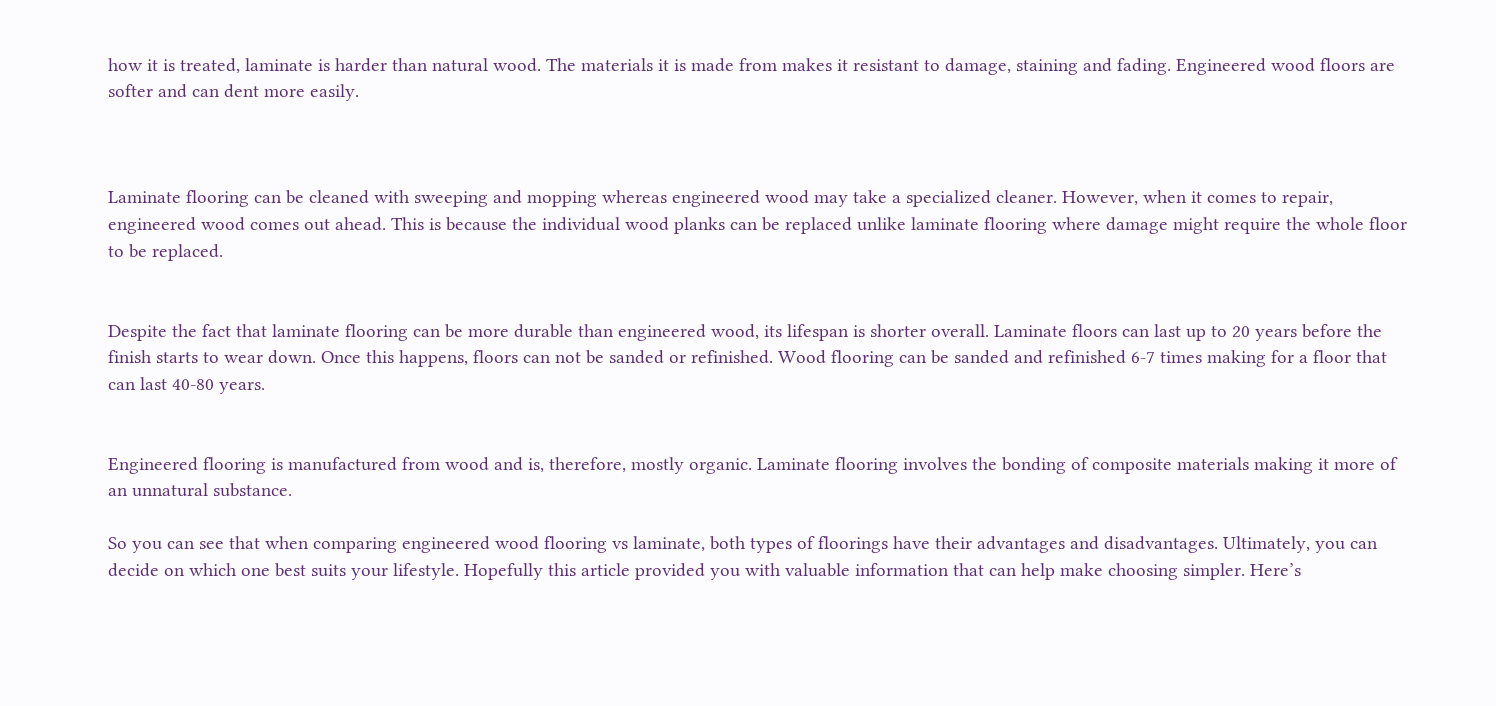how it is treated, laminate is harder than natural wood. The materials it is made from makes it resistant to damage, staining and fading. Engineered wood floors are softer and can dent more easily.



Laminate flooring can be cleaned with sweeping and mopping whereas engineered wood may take a specialized cleaner. However, when it comes to repair, engineered wood comes out ahead. This is because the individual wood planks can be replaced unlike laminate flooring where damage might require the whole floor to be replaced.


Despite the fact that laminate flooring can be more durable than engineered wood, its lifespan is shorter overall. Laminate floors can last up to 20 years before the finish starts to wear down. Once this happens, floors can not be sanded or refinished. Wood flooring can be sanded and refinished 6-7 times making for a floor that can last 40-80 years.


Engineered flooring is manufactured from wood and is, therefore, mostly organic. Laminate flooring involves the bonding of composite materials making it more of an unnatural substance.

So you can see that when comparing engineered wood flooring vs laminate, both types of floorings have their advantages and disadvantages. Ultimately, you can decide on which one best suits your lifestyle. Hopefully this article provided you with valuable information that can help make choosing simpler. Here’s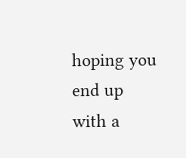hoping you end up with a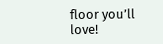floor you’ll love!